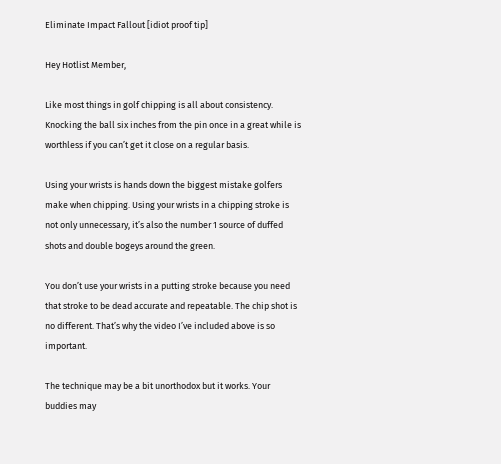Eliminate Impact Fallout [idiot proof tip]

Hey Hotlist Member,

Like most things in golf chipping is all about consistency. Knocking the ball six inches from the pin once in a great while is worthless if you can’t get it close on a regular basis.

Using your wrists is hands down the biggest mistake golfers make when chipping. Using your wrists in a chipping stroke is not only unnecessary, it’s also the number 1 source of duffed shots and double bogeys around the green.

You don’t use your wrists in a putting stroke because you need that stroke to be dead accurate and repeatable. The chip shot is no different. That’s why the video I’ve included above is so important.

The technique may be a bit unorthodox but it works. Your buddies may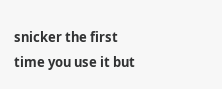snicker the first time you use it but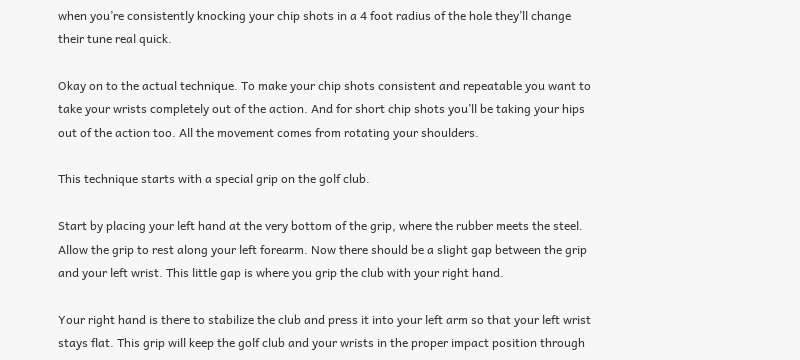when you’re consistently knocking your chip shots in a 4 foot radius of the hole they’ll change their tune real quick.

Okay on to the actual technique. To make your chip shots consistent and repeatable you want to take your wrists completely out of the action. And for short chip shots you’ll be taking your hips out of the action too. All the movement comes from rotating your shoulders.

This technique starts with a special grip on the golf club.

Start by placing your left hand at the very bottom of the grip, where the rubber meets the steel. Allow the grip to rest along your left forearm. Now there should be a slight gap between the grip and your left wrist. This little gap is where you grip the club with your right hand.

Your right hand is there to stabilize the club and press it into your left arm so that your left wrist stays flat. This grip will keep the golf club and your wrists in the proper impact position through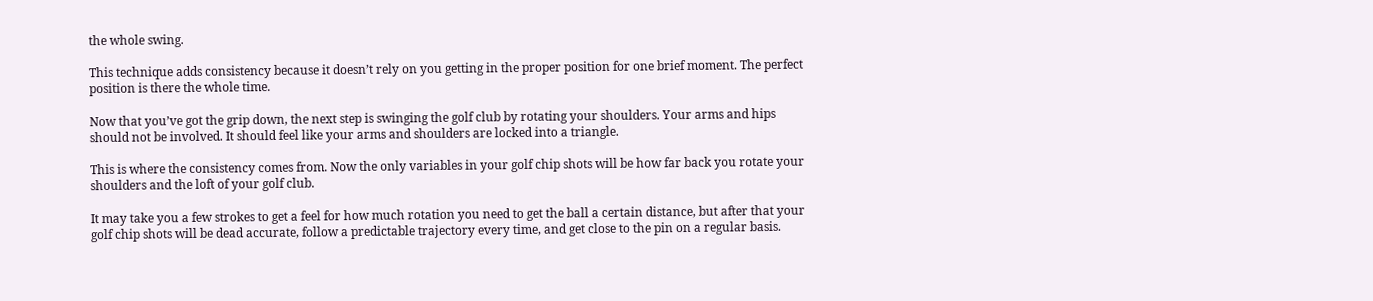the whole swing.

This technique adds consistency because it doesn’t rely on you getting in the proper position for one brief moment. The perfect position is there the whole time.

Now that you’ve got the grip down, the next step is swinging the golf club by rotating your shoulders. Your arms and hips should not be involved. It should feel like your arms and shoulders are locked into a triangle.

This is where the consistency comes from. Now the only variables in your golf chip shots will be how far back you rotate your shoulders and the loft of your golf club.

It may take you a few strokes to get a feel for how much rotation you need to get the ball a certain distance, but after that your golf chip shots will be dead accurate, follow a predictable trajectory every time, and get close to the pin on a regular basis.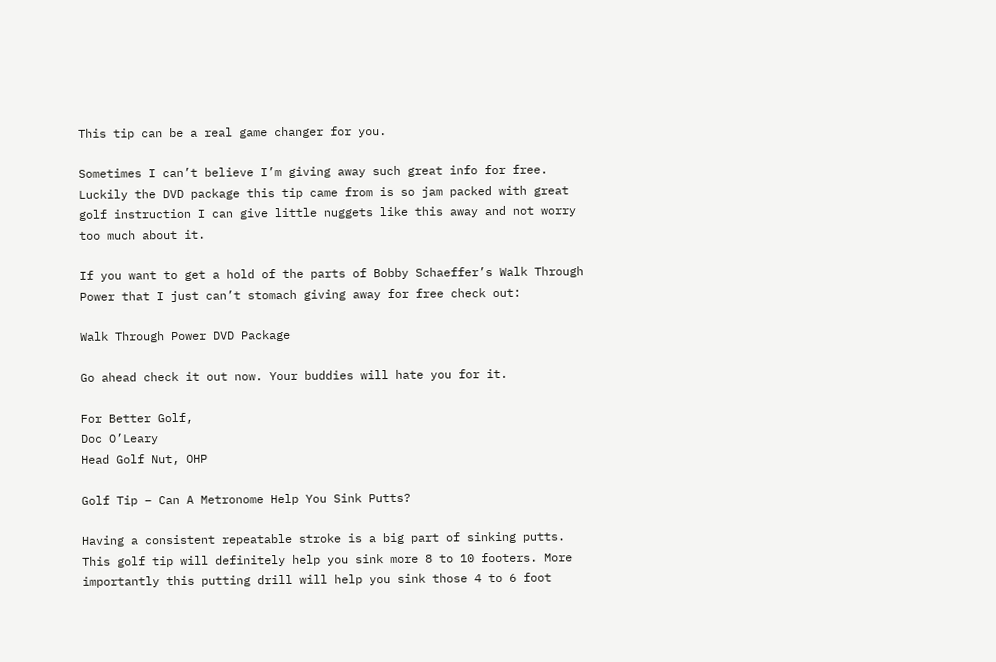This tip can be a real game changer for you.

Sometimes I can’t believe I’m giving away such great info for free. Luckily the DVD package this tip came from is so jam packed with great golf instruction I can give little nuggets like this away and not worry too much about it.

If you want to get a hold of the parts of Bobby Schaeffer’s Walk Through Power that I just can’t stomach giving away for free check out:

Walk Through Power DVD Package

Go ahead check it out now. Your buddies will hate you for it.

For Better Golf,
Doc O’Leary
Head Golf Nut, OHP

Golf Tip – Can A Metronome Help You Sink Putts?

Having a consistent repeatable stroke is a big part of sinking putts. This golf tip will definitely help you sink more 8 to 10 footers. More importantly this putting drill will help you sink those 4 to 6 foot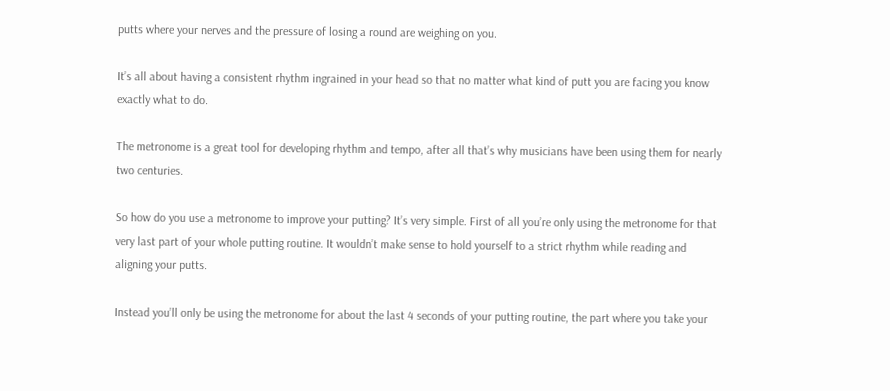putts where your nerves and the pressure of losing a round are weighing on you.

It’s all about having a consistent rhythm ingrained in your head so that no matter what kind of putt you are facing you know exactly what to do.

The metronome is a great tool for developing rhythm and tempo, after all that’s why musicians have been using them for nearly two centuries.

So how do you use a metronome to improve your putting? It’s very simple. First of all you’re only using the metronome for that very last part of your whole putting routine. It wouldn’t make sense to hold yourself to a strict rhythm while reading and aligning your putts.

Instead you’ll only be using the metronome for about the last 4 seconds of your putting routine, the part where you take your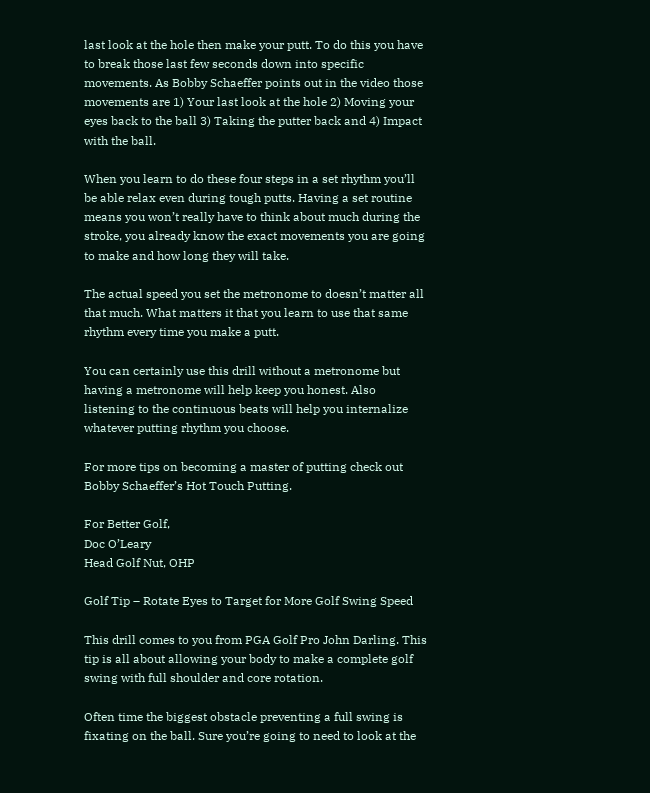last look at the hole then make your putt. To do this you have to break those last few seconds down into specific movements. As Bobby Schaeffer points out in the video those movements are 1) Your last look at the hole 2) Moving your eyes back to the ball 3) Taking the putter back and 4) Impact with the ball.

When you learn to do these four steps in a set rhythm you’ll be able relax even during tough putts. Having a set routine means you won’t really have to think about much during the stroke, you already know the exact movements you are going to make and how long they will take.

The actual speed you set the metronome to doesn’t matter all that much. What matters it that you learn to use that same rhythm every time you make a putt.

You can certainly use this drill without a metronome but having a metronome will help keep you honest. Also listening to the continuous beats will help you internalize whatever putting rhythm you choose.

For more tips on becoming a master of putting check out Bobby Schaeffer’s Hot Touch Putting.

For Better Golf,
Doc O’Leary
Head Golf Nut, OHP

Golf Tip – Rotate Eyes to Target for More Golf Swing Speed

This drill comes to you from PGA Golf Pro John Darling. This tip is all about allowing your body to make a complete golf swing with full shoulder and core rotation.

Often time the biggest obstacle preventing a full swing is fixating on the ball. Sure you’re going to need to look at the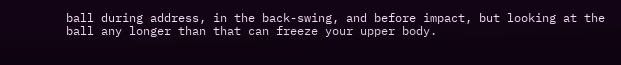ball during address, in the back-swing, and before impact, but looking at the ball any longer than that can freeze your upper body.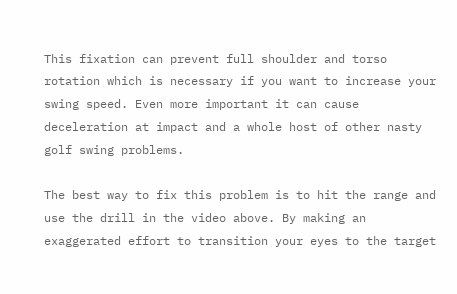This fixation can prevent full shoulder and torso rotation which is necessary if you want to increase your swing speed. Even more important it can cause deceleration at impact and a whole host of other nasty golf swing problems.

The best way to fix this problem is to hit the range and use the drill in the video above. By making an exaggerated effort to transition your eyes to the target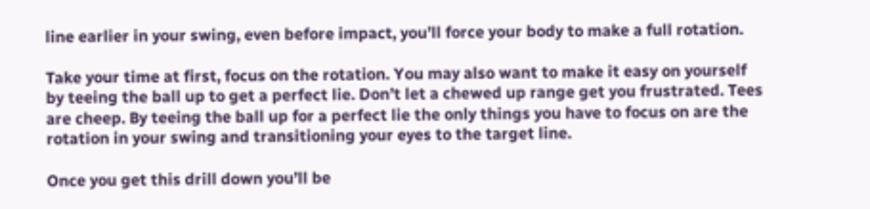line earlier in your swing, even before impact, you’ll force your body to make a full rotation.

Take your time at first, focus on the rotation. You may also want to make it easy on yourself by teeing the ball up to get a perfect lie. Don’t let a chewed up range get you frustrated. Tees are cheep. By teeing the ball up for a perfect lie the only things you have to focus on are the rotation in your swing and transitioning your eyes to the target line.

Once you get this drill down you’ll be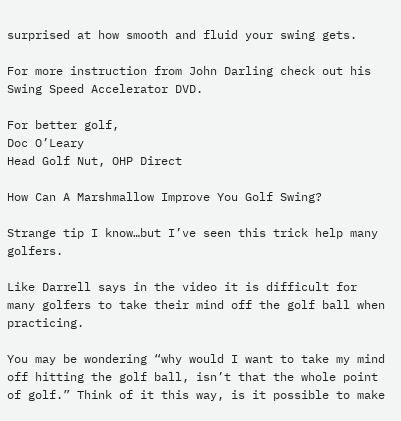surprised at how smooth and fluid your swing gets.

For more instruction from John Darling check out his Swing Speed Accelerator DVD.

For better golf,
Doc O’Leary
Head Golf Nut, OHP Direct

How Can A Marshmallow Improve You Golf Swing?

Strange tip I know…but I’ve seen this trick help many golfers.

Like Darrell says in the video it is difficult for many golfers to take their mind off the golf ball when practicing.

You may be wondering “why would I want to take my mind off hitting the golf ball, isn’t that the whole point of golf.” Think of it this way, is it possible to make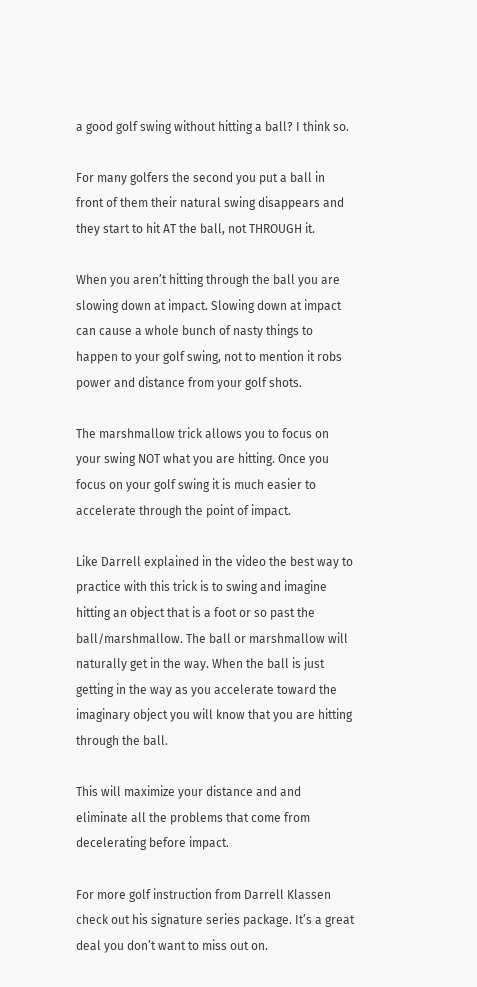a good golf swing without hitting a ball? I think so.

For many golfers the second you put a ball in front of them their natural swing disappears and they start to hit AT the ball, not THROUGH it.

When you aren’t hitting through the ball you are slowing down at impact. Slowing down at impact can cause a whole bunch of nasty things to happen to your golf swing, not to mention it robs power and distance from your golf shots.

The marshmallow trick allows you to focus on your swing NOT what you are hitting. Once you focus on your golf swing it is much easier to accelerate through the point of impact.

Like Darrell explained in the video the best way to practice with this trick is to swing and imagine hitting an object that is a foot or so past the ball/marshmallow. The ball or marshmallow will naturally get in the way. When the ball is just getting in the way as you accelerate toward the imaginary object you will know that you are hitting through the ball.

This will maximize your distance and and eliminate all the problems that come from decelerating before impact.

For more golf instruction from Darrell Klassen check out his signature series package. It’s a great deal you don’t want to miss out on.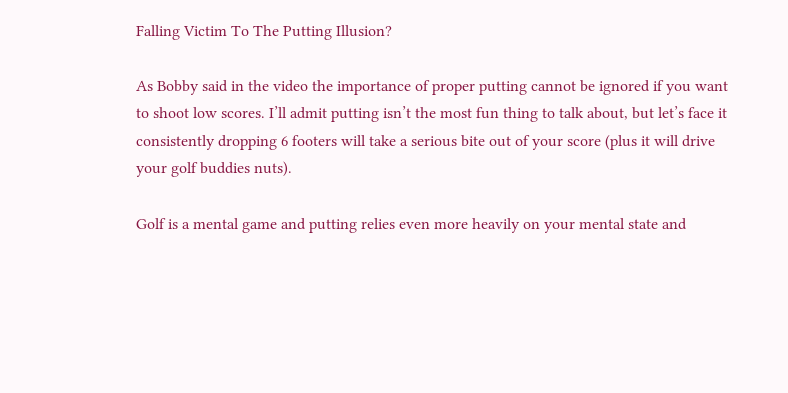Falling Victim To The Putting Illusion?

As Bobby said in the video the importance of proper putting cannot be ignored if you want to shoot low scores. I’ll admit putting isn’t the most fun thing to talk about, but let’s face it consistently dropping 6 footers will take a serious bite out of your score (plus it will drive your golf buddies nuts).

Golf is a mental game and putting relies even more heavily on your mental state and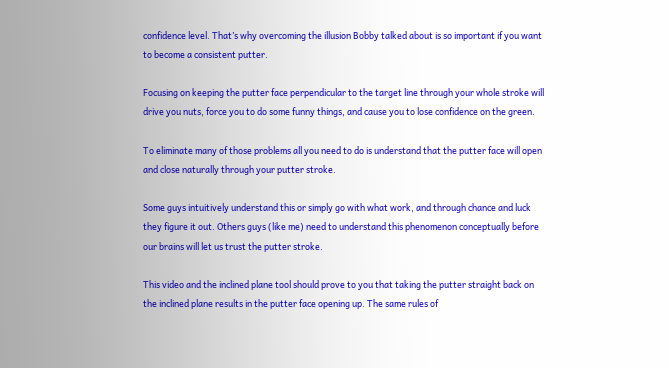confidence level. That’s why overcoming the illusion Bobby talked about is so important if you want to become a consistent putter.

Focusing on keeping the putter face perpendicular to the target line through your whole stroke will drive you nuts, force you to do some funny things, and cause you to lose confidence on the green.

To eliminate many of those problems all you need to do is understand that the putter face will open and close naturally through your putter stroke.

Some guys intuitively understand this or simply go with what work, and through chance and luck they figure it out. Others guys (like me) need to understand this phenomenon conceptually before our brains will let us trust the putter stroke.

This video and the inclined plane tool should prove to you that taking the putter straight back on the inclined plane results in the putter face opening up. The same rules of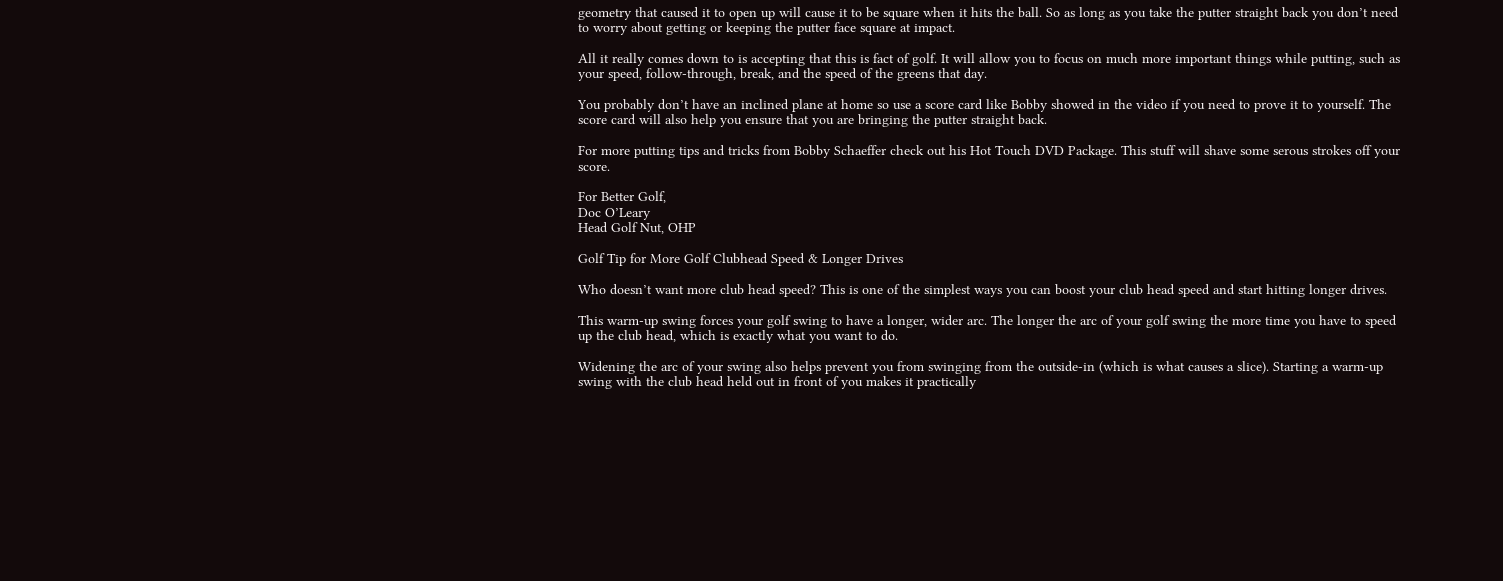geometry that caused it to open up will cause it to be square when it hits the ball. So as long as you take the putter straight back you don’t need to worry about getting or keeping the putter face square at impact.

All it really comes down to is accepting that this is fact of golf. It will allow you to focus on much more important things while putting, such as your speed, follow-through, break, and the speed of the greens that day.

You probably don’t have an inclined plane at home so use a score card like Bobby showed in the video if you need to prove it to yourself. The score card will also help you ensure that you are bringing the putter straight back.

For more putting tips and tricks from Bobby Schaeffer check out his Hot Touch DVD Package. This stuff will shave some serous strokes off your score.

For Better Golf,
Doc O’Leary
Head Golf Nut, OHP

Golf Tip for More Golf Clubhead Speed & Longer Drives

Who doesn’t want more club head speed? This is one of the simplest ways you can boost your club head speed and start hitting longer drives.

This warm-up swing forces your golf swing to have a longer, wider arc. The longer the arc of your golf swing the more time you have to speed up the club head, which is exactly what you want to do.

Widening the arc of your swing also helps prevent you from swinging from the outside-in (which is what causes a slice). Starting a warm-up swing with the club head held out in front of you makes it practically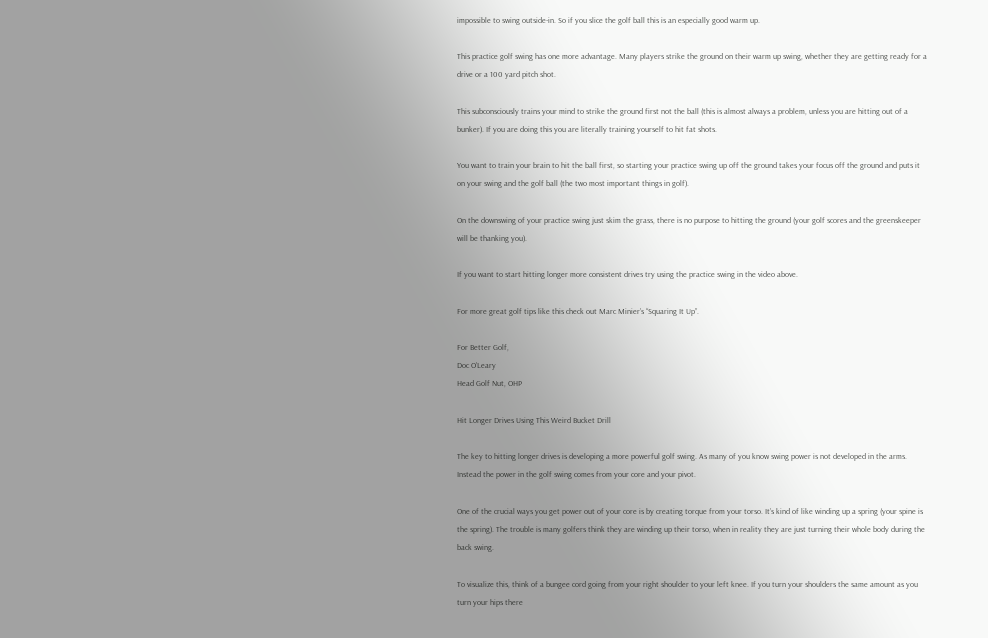impossible to swing outside-in. So if you slice the golf ball this is an especially good warm up.

This practice golf swing has one more advantage. Many players strike the ground on their warm up swing, whether they are getting ready for a drive or a 100 yard pitch shot.

This subconsciously trains your mind to strike the ground first not the ball (this is almost always a problem, unless you are hitting out of a bunker). If you are doing this you are literally training yourself to hit fat shots.

You want to train your brain to hit the ball first, so starting your practice swing up off the ground takes your focus off the ground and puts it on your swing and the golf ball (the two most important things in golf).

On the downswing of your practice swing just skim the grass, there is no purpose to hitting the ground (your golf scores and the greenskeeper will be thanking you).

If you want to start hitting longer more consistent drives try using the practice swing in the video above.

For more great golf tips like this check out Marc Minier’s “Squaring It Up”.

For Better Golf,
Doc O’Leary
Head Golf Nut, OHP

Hit Longer Drives Using This Weird Bucket Drill

The key to hitting longer drives is developing a more powerful golf swing. As many of you know swing power is not developed in the arms. Instead the power in the golf swing comes from your core and your pivot.

One of the crucial ways you get power out of your core is by creating torque from your torso. It’s kind of like winding up a spring (your spine is the spring). The trouble is many golfers think they are winding up their torso, when in reality they are just turning their whole body during the back swing.

To visualize this, think of a bungee cord going from your right shoulder to your left knee. If you turn your shoulders the same amount as you turn your hips there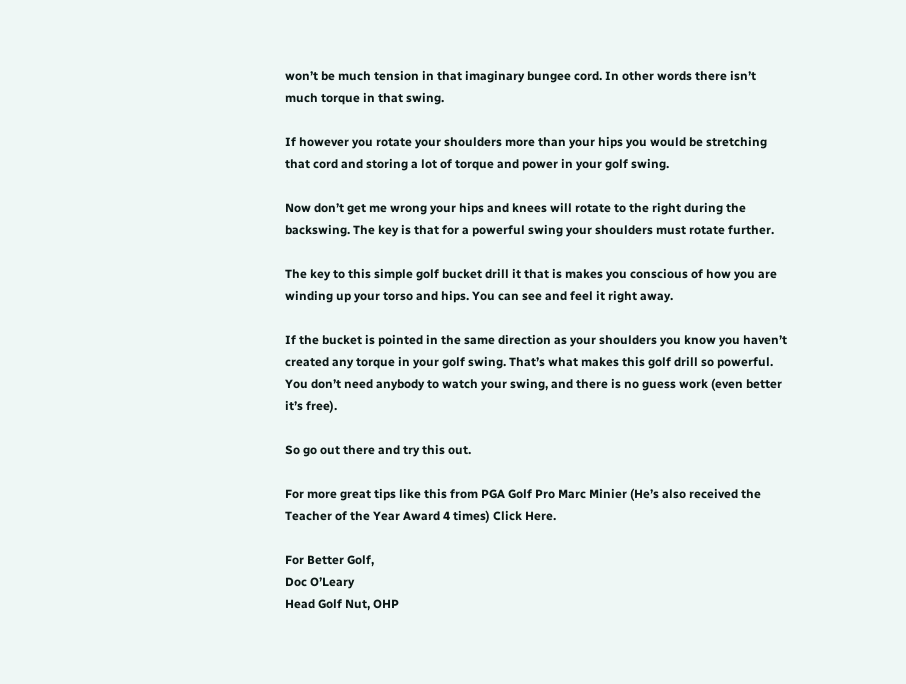won’t be much tension in that imaginary bungee cord. In other words there isn’t much torque in that swing.

If however you rotate your shoulders more than your hips you would be stretching that cord and storing a lot of torque and power in your golf swing.

Now don’t get me wrong your hips and knees will rotate to the right during the backswing. The key is that for a powerful swing your shoulders must rotate further.

The key to this simple golf bucket drill it that is makes you conscious of how you are winding up your torso and hips. You can see and feel it right away.

If the bucket is pointed in the same direction as your shoulders you know you haven’t created any torque in your golf swing. That’s what makes this golf drill so powerful. You don’t need anybody to watch your swing, and there is no guess work (even better it’s free).

So go out there and try this out.

For more great tips like this from PGA Golf Pro Marc Minier (He’s also received the Teacher of the Year Award 4 times) Click Here.

For Better Golf,
Doc O’Leary
Head Golf Nut, OHP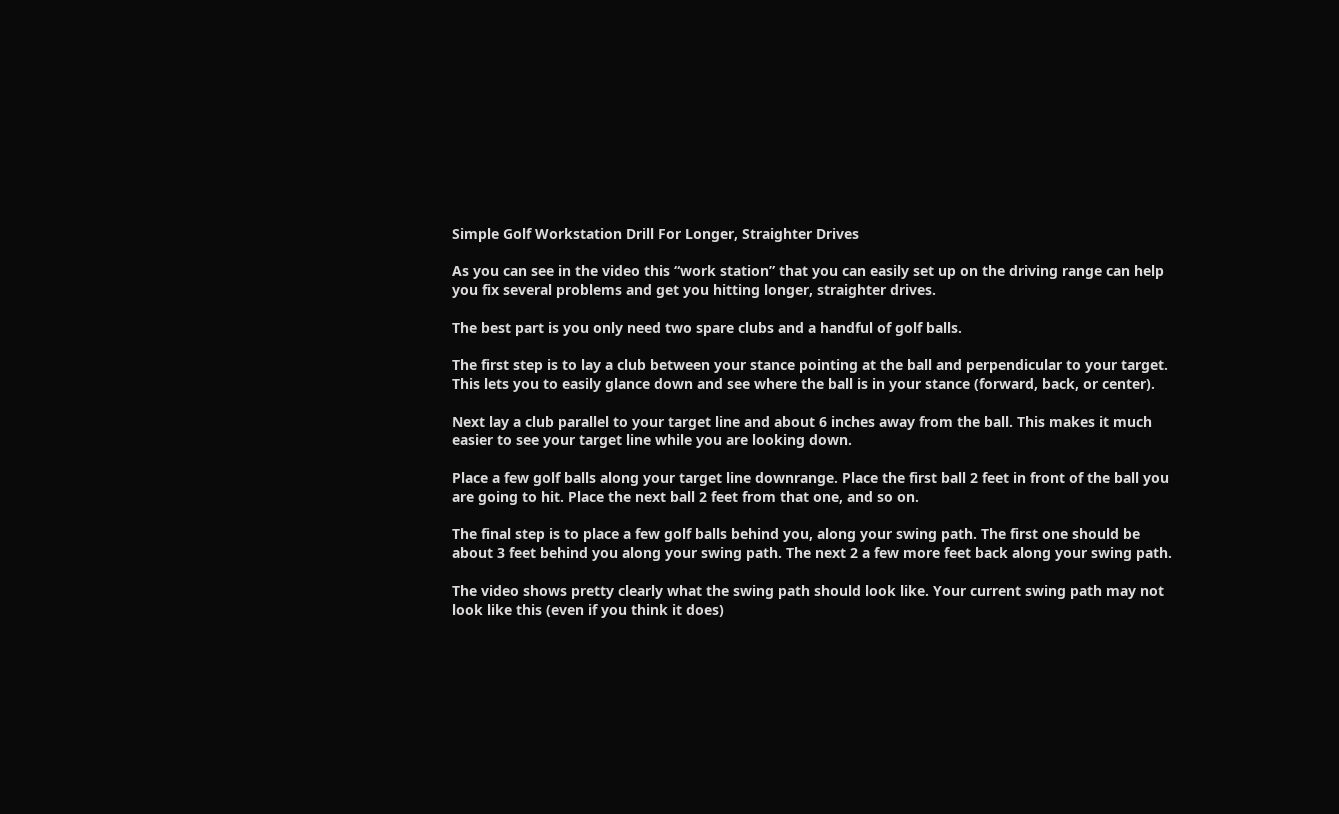Simple Golf Workstation Drill For Longer, Straighter Drives

As you can see in the video this “work station” that you can easily set up on the driving range can help you fix several problems and get you hitting longer, straighter drives.

The best part is you only need two spare clubs and a handful of golf balls.

The first step is to lay a club between your stance pointing at the ball and perpendicular to your target. This lets you to easily glance down and see where the ball is in your stance (forward, back, or center).

Next lay a club parallel to your target line and about 6 inches away from the ball. This makes it much easier to see your target line while you are looking down.

Place a few golf balls along your target line downrange. Place the first ball 2 feet in front of the ball you are going to hit. Place the next ball 2 feet from that one, and so on.

The final step is to place a few golf balls behind you, along your swing path. The first one should be about 3 feet behind you along your swing path. The next 2 a few more feet back along your swing path.

The video shows pretty clearly what the swing path should look like. Your current swing path may not look like this (even if you think it does)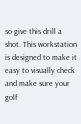so give this drill a shot. This workstation is designed to make it easy to visually check and make sure your golf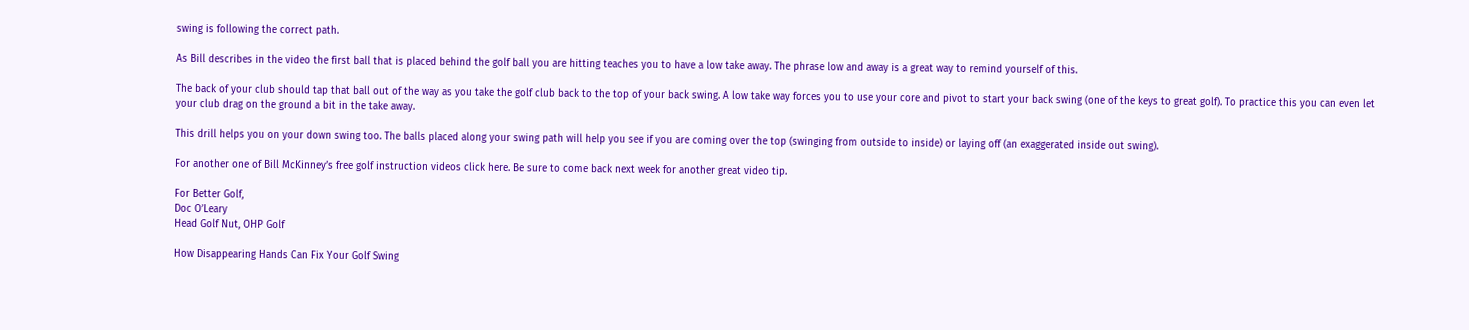swing is following the correct path.

As Bill describes in the video the first ball that is placed behind the golf ball you are hitting teaches you to have a low take away. The phrase low and away is a great way to remind yourself of this.

The back of your club should tap that ball out of the way as you take the golf club back to the top of your back swing. A low take way forces you to use your core and pivot to start your back swing (one of the keys to great golf). To practice this you can even let your club drag on the ground a bit in the take away.

This drill helps you on your down swing too. The balls placed along your swing path will help you see if you are coming over the top (swinging from outside to inside) or laying off (an exaggerated inside out swing).

For another one of Bill McKinney’s free golf instruction videos click here. Be sure to come back next week for another great video tip.

For Better Golf,
Doc O’Leary
Head Golf Nut, OHP Golf

How Disappearing Hands Can Fix Your Golf Swing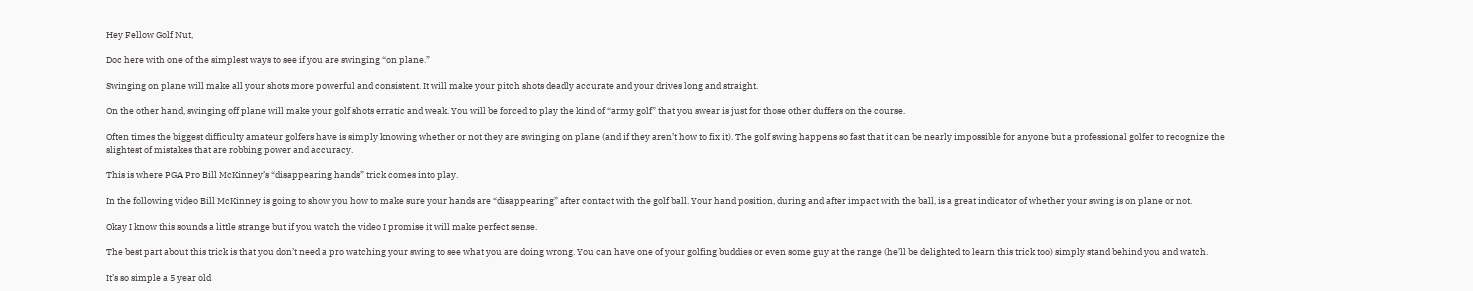Hey Fellow Golf Nut,

Doc here with one of the simplest ways to see if you are swinging “on plane.”

Swinging on plane will make all your shots more powerful and consistent. It will make your pitch shots deadly accurate and your drives long and straight.

On the other hand, swinging off plane will make your golf shots erratic and weak. You will be forced to play the kind of “army golf” that you swear is just for those other duffers on the course.

Often times the biggest difficulty amateur golfers have is simply knowing whether or not they are swinging on plane (and if they aren’t how to fix it). The golf swing happens so fast that it can be nearly impossible for anyone but a professional golfer to recognize the slightest of mistakes that are robbing power and accuracy.

This is where PGA Pro Bill McKinney’s “disappearing hands” trick comes into play.

In the following video Bill McKinney is going to show you how to make sure your hands are “disappearing” after contact with the golf ball. Your hand position, during and after impact with the ball, is a great indicator of whether your swing is on plane or not.

Okay I know this sounds a little strange but if you watch the video I promise it will make perfect sense.

The best part about this trick is that you don’t need a pro watching your swing to see what you are doing wrong. You can have one of your golfing buddies or even some guy at the range (he’ll be delighted to learn this trick too) simply stand behind you and watch.

It’s so simple a 5 year old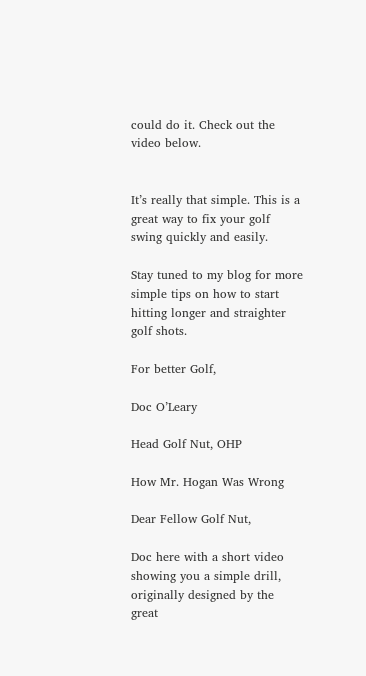could do it. Check out the video below.


It’s really that simple. This is a great way to fix your golf swing quickly and easily.

Stay tuned to my blog for more simple tips on how to start hitting longer and straighter golf shots.

For better Golf,

Doc O’Leary

Head Golf Nut, OHP

How Mr. Hogan Was Wrong

Dear Fellow Golf Nut,

Doc here with a short video showing you a simple drill, originally designed by the great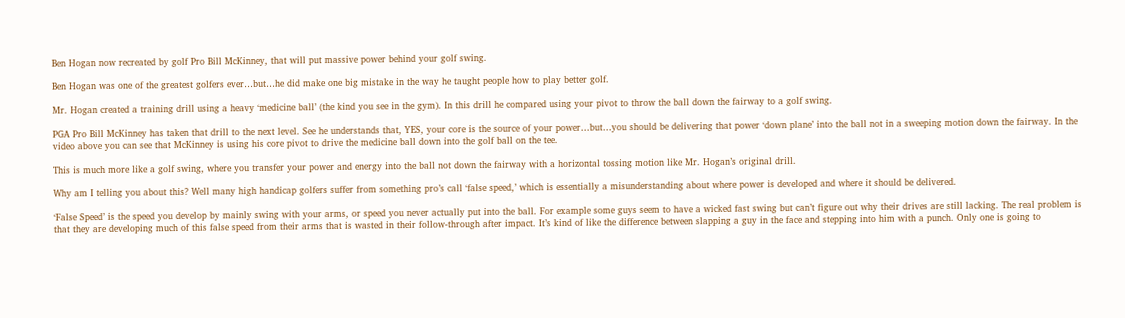Ben Hogan now recreated by golf Pro Bill McKinney, that will put massive power behind your golf swing.

Ben Hogan was one of the greatest golfers ever…but…he did make one big mistake in the way he taught people how to play better golf.

Mr. Hogan created a training drill using a heavy ‘medicine ball’ (the kind you see in the gym). In this drill he compared using your pivot to throw the ball down the fairway to a golf swing.

PGA Pro Bill McKinney has taken that drill to the next level. See he understands that, YES, your core is the source of your power…but…you should be delivering that power ‘down plane’ into the ball not in a sweeping motion down the fairway. In the video above you can see that McKinney is using his core pivot to drive the medicine ball down into the golf ball on the tee.

This is much more like a golf swing, where you transfer your power and energy into the ball not down the fairway with a horizontal tossing motion like Mr. Hogan’s original drill.

Why am I telling you about this? Well many high handicap golfers suffer from something pro’s call ‘false speed,’ which is essentially a misunderstanding about where power is developed and where it should be delivered.

‘False Speed’ is the speed you develop by mainly swing with your arms, or speed you never actually put into the ball. For example some guys seem to have a wicked fast swing but can’t figure out why their drives are still lacking. The real problem is that they are developing much of this false speed from their arms that is wasted in their follow-through after impact. It’s kind of like the difference between slapping a guy in the face and stepping into him with a punch. Only one is going to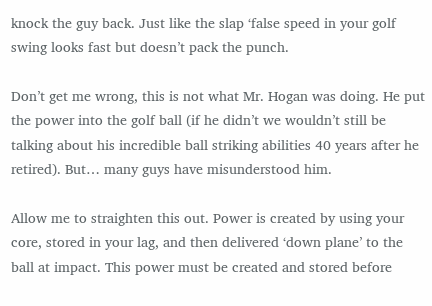knock the guy back. Just like the slap ‘false speed in your golf swing looks fast but doesn’t pack the punch.

Don’t get me wrong, this is not what Mr. Hogan was doing. He put the power into the golf ball (if he didn’t we wouldn’t still be talking about his incredible ball striking abilities 40 years after he retired). But… many guys have misunderstood him.

Allow me to straighten this out. Power is created by using your core, stored in your lag, and then delivered ‘down plane’ to the ball at impact. This power must be created and stored before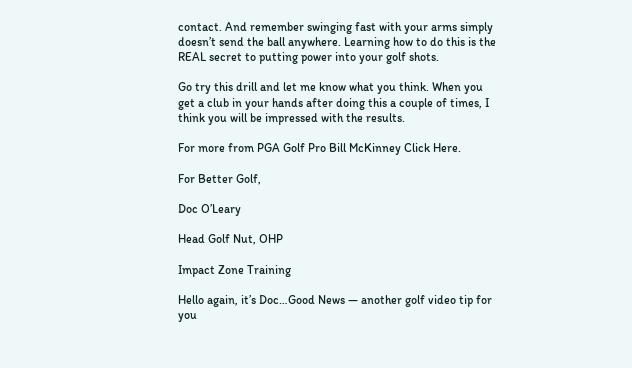contact. And remember swinging fast with your arms simply doesn’t send the ball anywhere. Learning how to do this is the REAL secret to putting power into your golf shots.

Go try this drill and let me know what you think. When you get a club in your hands after doing this a couple of times, I think you will be impressed with the results.

For more from PGA Golf Pro Bill McKinney Click Here.

For Better Golf,

Doc O’Leary

Head Golf Nut, OHP

Impact Zone Training

Hello again, it’s Doc…Good News — another golf video tip for you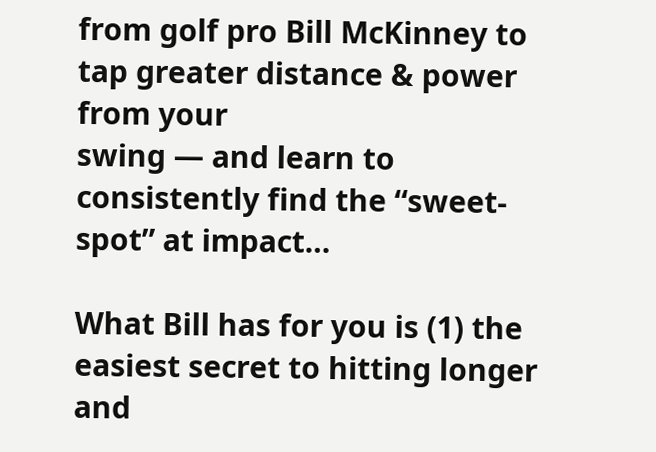from golf pro Bill McKinney to tap greater distance & power from your
swing — and learn to consistently find the “sweet-spot” at impact…

What Bill has for you is (1) the easiest secret to hitting longer
and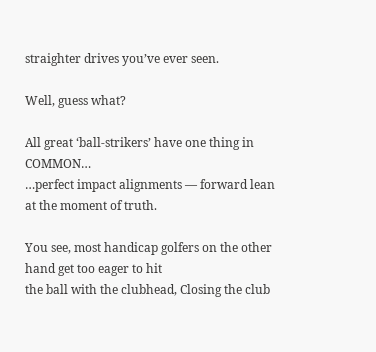straighter drives you’ve ever seen.

Well, guess what?

All great ‘ball-strikers’ have one thing in COMMON…
…perfect impact alignments — forward lean at the moment of truth.

You see, most handicap golfers on the other hand get too eager to hit
the ball with the clubhead, Closing the club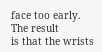face too early. The result
is that the wrists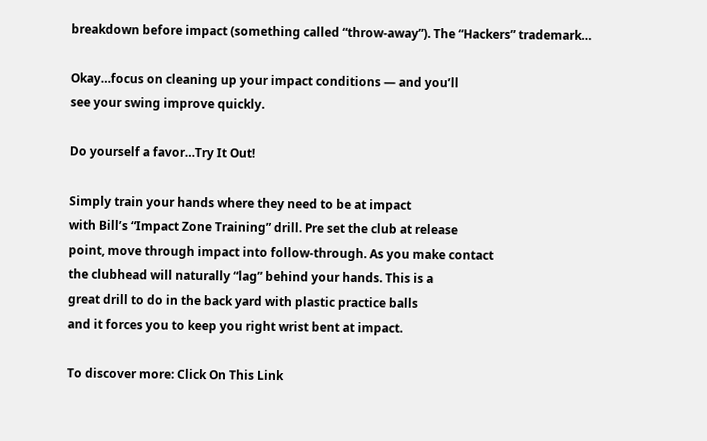breakdown before impact (something called “throw-away”). The “Hackers” trademark…

Okay…focus on cleaning up your impact conditions — and you’ll
see your swing improve quickly.

Do yourself a favor…Try It Out!

Simply train your hands where they need to be at impact
with Bill’s “Impact Zone Training” drill. Pre set the club at release
point, move through impact into follow-through. As you make contact
the clubhead will naturally “lag” behind your hands. This is a
great drill to do in the back yard with plastic practice balls
and it forces you to keep you right wrist bent at impact.

To discover more: Click On This Link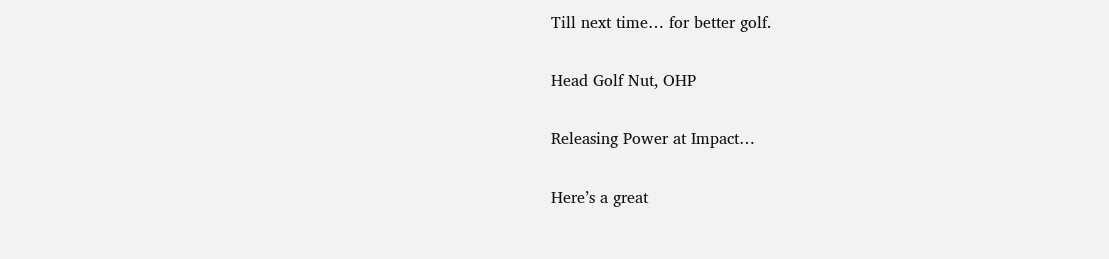Till next time… for better golf.

Head Golf Nut, OHP

Releasing Power at Impact…

Here’s a great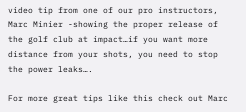video tip from one of our pro instructors, Marc Minier -showing the proper release of the golf club at impact…if you want more distance from your shots, you need to stop the power leaks….

For more great tips like this check out Marc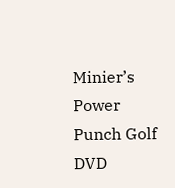Minier’s Power Punch Golf DVD